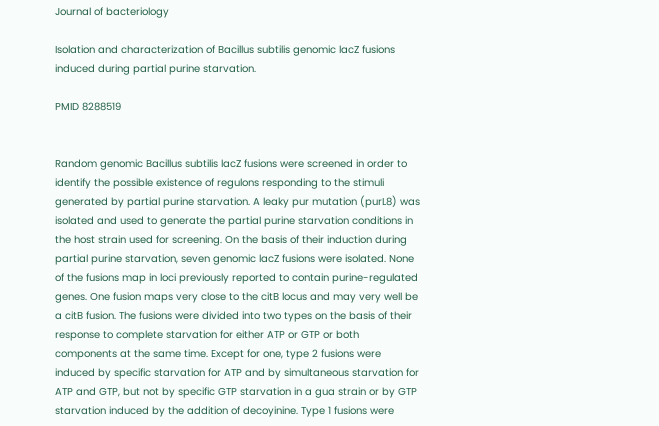Journal of bacteriology

Isolation and characterization of Bacillus subtilis genomic lacZ fusions induced during partial purine starvation.

PMID 8288519


Random genomic Bacillus subtilis lacZ fusions were screened in order to identify the possible existence of regulons responding to the stimuli generated by partial purine starvation. A leaky pur mutation (purL8) was isolated and used to generate the partial purine starvation conditions in the host strain used for screening. On the basis of their induction during partial purine starvation, seven genomic lacZ fusions were isolated. None of the fusions map in loci previously reported to contain purine-regulated genes. One fusion maps very close to the citB locus and may very well be a citB fusion. The fusions were divided into two types on the basis of their response to complete starvation for either ATP or GTP or both components at the same time. Except for one, type 2 fusions were induced by specific starvation for ATP and by simultaneous starvation for ATP and GTP, but not by specific GTP starvation in a gua strain or by GTP starvation induced by the addition of decoyinine. Type 1 fusions were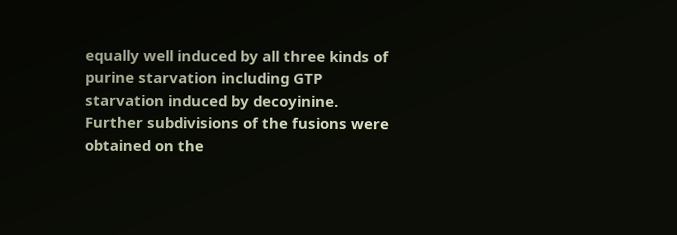equally well induced by all three kinds of purine starvation including GTP starvation induced by decoyinine. Further subdivisions of the fusions were obtained on the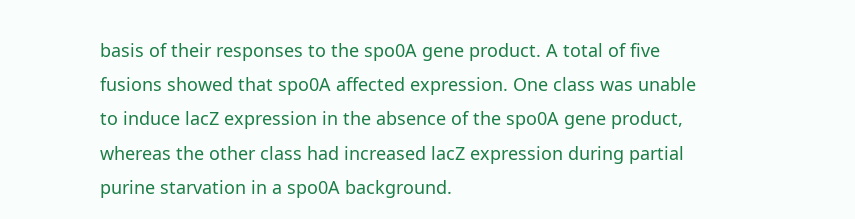basis of their responses to the spo0A gene product. A total of five fusions showed that spo0A affected expression. One class was unable to induce lacZ expression in the absence of the spo0A gene product, whereas the other class had increased lacZ expression during partial purine starvation in a spo0A background.